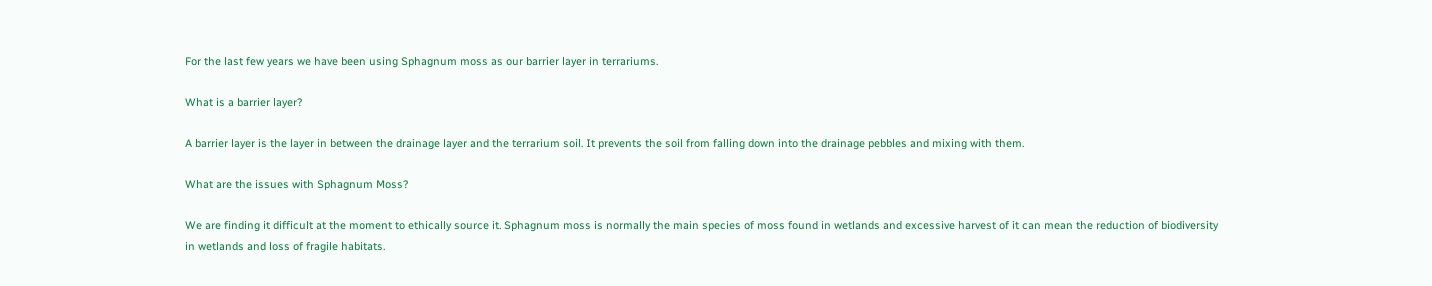For the last few years we have been using Sphagnum moss as our barrier layer in terrariums.

What is a barrier layer?

A barrier layer is the layer in between the drainage layer and the terrarium soil. It prevents the soil from falling down into the drainage pebbles and mixing with them.

What are the issues with Sphagnum Moss?

We are finding it difficult at the moment to ethically source it. Sphagnum moss is normally the main species of moss found in wetlands and excessive harvest of it can mean the reduction of biodiversity in wetlands and loss of fragile habitats.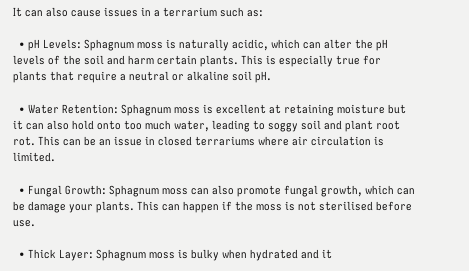It can also cause issues in a terrarium such as:

  • pH Levels: Sphagnum moss is naturally acidic, which can alter the pH levels of the soil and harm certain plants. This is especially true for plants that require a neutral or alkaline soil pH.

  • Water Retention: Sphagnum moss is excellent at retaining moisture but  it can also hold onto too much water, leading to soggy soil and plant root rot. This can be an issue in closed terrariums where air circulation is limited.

  • Fungal Growth: Sphagnum moss can also promote fungal growth, which can be damage your plants. This can happen if the moss is not sterilised before use.

  • Thick Layer: Sphagnum moss is bulky when hydrated and it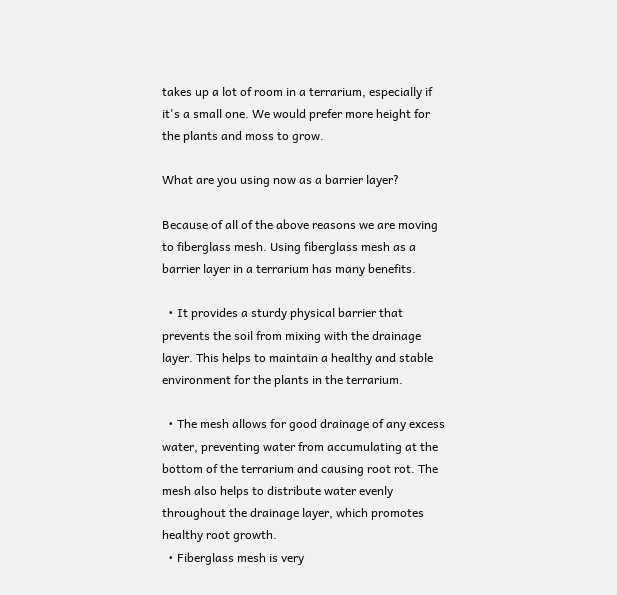takes up a lot of room in a terrarium, especially if it's a small one. We would prefer more height for the plants and moss to grow.

What are you using now as a barrier layer?

Because of all of the above reasons we are moving to fiberglass mesh. Using fiberglass mesh as a barrier layer in a terrarium has many benefits.

  • It provides a sturdy physical barrier that prevents the soil from mixing with the drainage layer. This helps to maintain a healthy and stable environment for the plants in the terrarium.

  • The mesh allows for good drainage of any excess water, preventing water from accumulating at the bottom of the terrarium and causing root rot. The mesh also helps to distribute water evenly throughout the drainage layer, which promotes healthy root growth.
  • Fiberglass mesh is very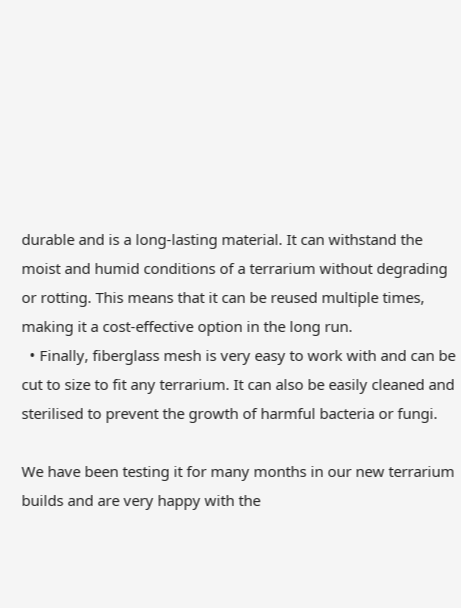durable and is a long-lasting material. It can withstand the moist and humid conditions of a terrarium without degrading or rotting. This means that it can be reused multiple times, making it a cost-effective option in the long run.
  • Finally, fiberglass mesh is very easy to work with and can be cut to size to fit any terrarium. It can also be easily cleaned and sterilised to prevent the growth of harmful bacteria or fungi.

We have been testing it for many months in our new terrarium builds and are very happy with the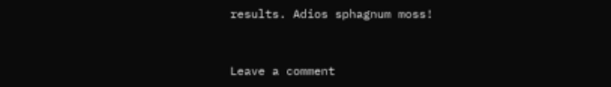results. Adios sphagnum moss!


Leave a comment